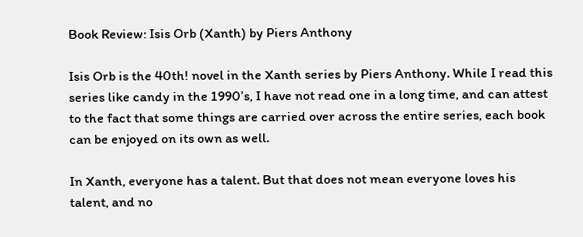Book Review: Isis Orb (Xanth) by Piers Anthony

Isis Orb is the 40th! novel in the Xanth series by Piers Anthony. While I read this series like candy in the 1990’s, I have not read one in a long time, and can attest to the fact that some things are carried over across the entire series, each book can be enjoyed on its own as well.

In Xanth, everyone has a talent. But that does not mean everyone loves his talent, and no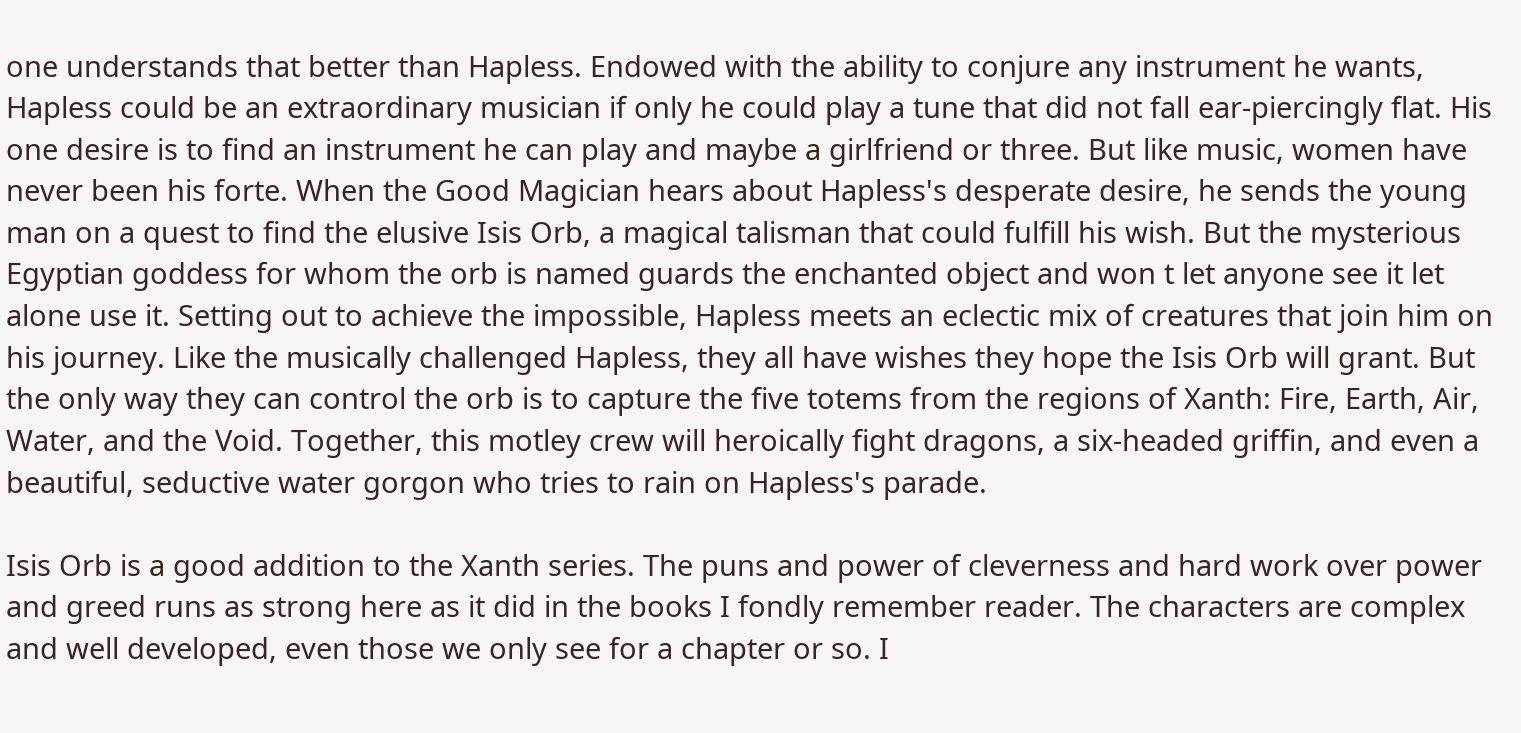one understands that better than Hapless. Endowed with the ability to conjure any instrument he wants, Hapless could be an extraordinary musician if only he could play a tune that did not fall ear-piercingly flat. His one desire is to find an instrument he can play and maybe a girlfriend or three. But like music, women have never been his forte. When the Good Magician hears about Hapless's desperate desire, he sends the young man on a quest to find the elusive Isis Orb, a magical talisman that could fulfill his wish. But the mysterious Egyptian goddess for whom the orb is named guards the enchanted object and won t let anyone see it let alone use it. Setting out to achieve the impossible, Hapless meets an eclectic mix of creatures that join him on his journey. Like the musically challenged Hapless, they all have wishes they hope the Isis Orb will grant. But the only way they can control the orb is to capture the five totems from the regions of Xanth: Fire, Earth, Air, Water, and the Void. Together, this motley crew will heroically fight dragons, a six-headed griffin, and even a beautiful, seductive water gorgon who tries to rain on Hapless's parade.

Isis Orb is a good addition to the Xanth series. The puns and power of cleverness and hard work over power and greed runs as strong here as it did in the books I fondly remember reader. The characters are complex and well developed, even those we only see for a chapter or so. I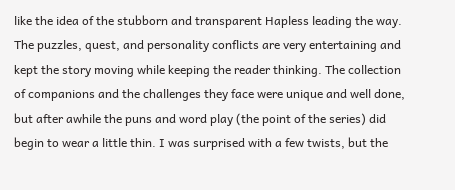like the idea of the stubborn and transparent Hapless leading the way. The puzzles, quest, and personality conflicts are very entertaining and kept the story moving while keeping the reader thinking. The collection of companions and the challenges they face were unique and well done, but after awhile the puns and word play (the point of the series) did begin to wear a little thin. I was surprised with a few twists, but the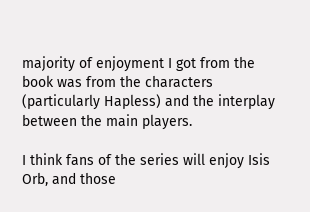majority of enjoyment I got from the book was from the characters (particularly Hapless) and the interplay between the main players.

I think fans of the series will enjoy Isis Orb, and those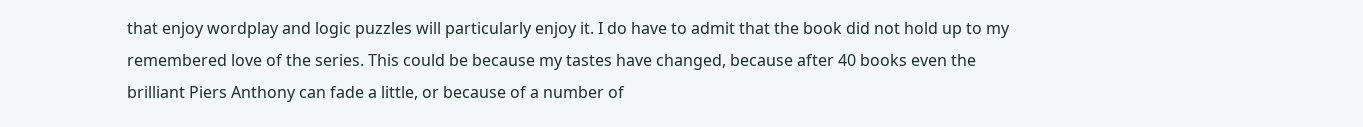that enjoy wordplay and logic puzzles will particularly enjoy it. I do have to admit that the book did not hold up to my remembered love of the series. This could be because my tastes have changed, because after 40 books even the brilliant Piers Anthony can fade a little, or because of a number of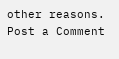other reasons.
Post a Comment